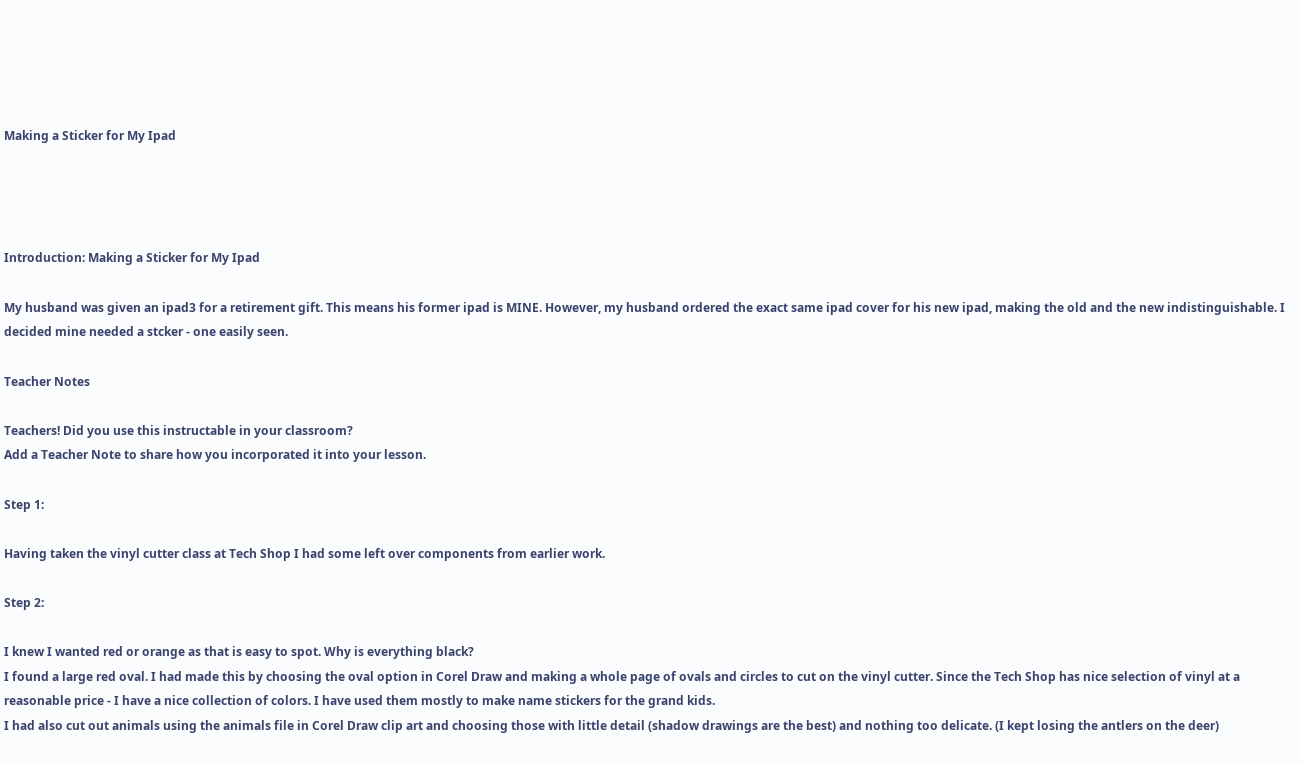Making a Sticker for My Ipad




Introduction: Making a Sticker for My Ipad

My husband was given an ipad3 for a retirement gift. This means his former ipad is MINE. However, my husband ordered the exact same ipad cover for his new ipad, making the old and the new indistinguishable. I decided mine needed a stcker - one easily seen.

Teacher Notes

Teachers! Did you use this instructable in your classroom?
Add a Teacher Note to share how you incorporated it into your lesson.

Step 1:

Having taken the vinyl cutter class at Tech Shop I had some left over components from earlier work.

Step 2:

I knew I wanted red or orange as that is easy to spot. Why is everything black?
I found a large red oval. I had made this by choosing the oval option in Corel Draw and making a whole page of ovals and circles to cut on the vinyl cutter. Since the Tech Shop has nice selection of vinyl at a reasonable price - I have a nice collection of colors. I have used them mostly to make name stickers for the grand kids.
I had also cut out animals using the animals file in Corel Draw clip art and choosing those with little detail (shadow drawings are the best) and nothing too delicate. (I kept losing the antlers on the deer)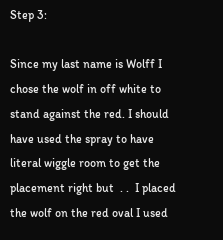Step 3:

Since my last name is Wolff I chose the wolf in off white to stand against the red. I should have used the spray to have literal wiggle room to get the placement right but  . .  I placed the wolf on the red oval I used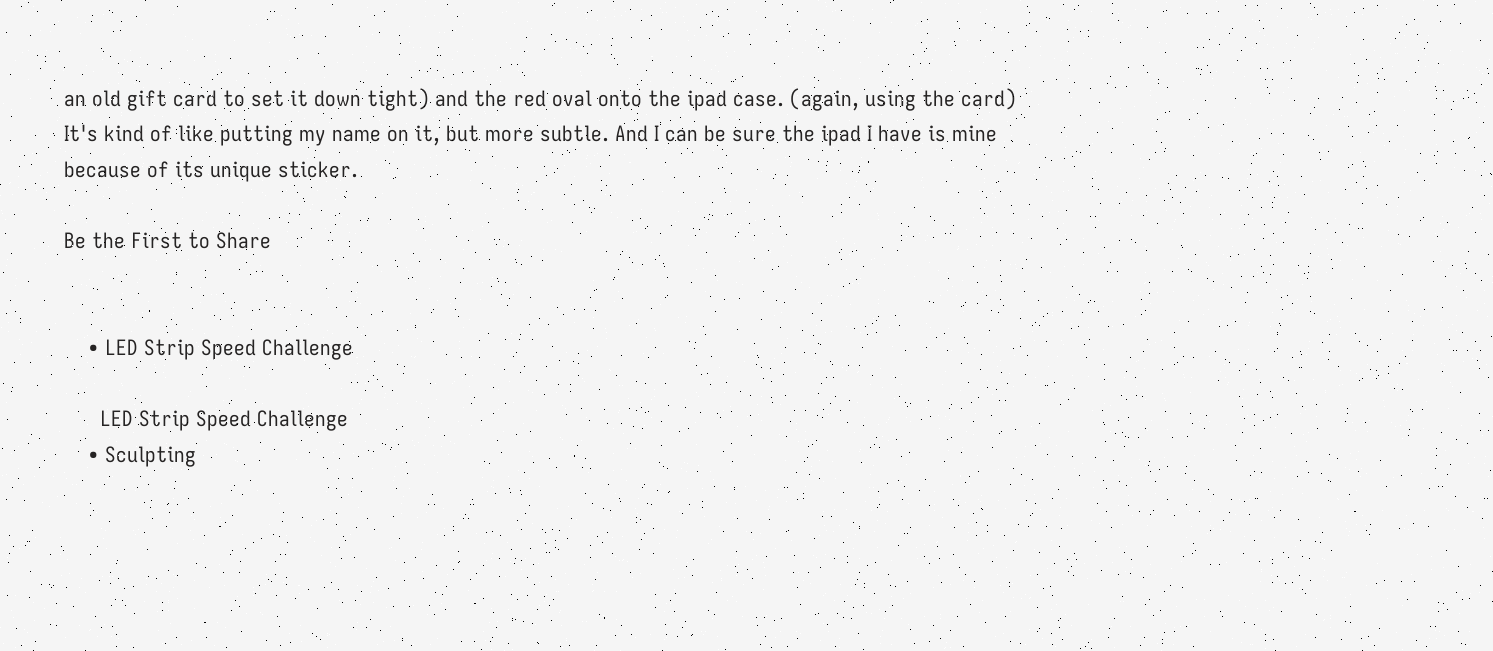an old gift card to set it down tight) and the red oval onto the ipad case. (again, using the card) It's kind of like putting my name on it, but more subtle. And I can be sure the ipad I have is mine because of its unique sticker.

Be the First to Share


    • LED Strip Speed Challenge

      LED Strip Speed Challenge
    • Sculpting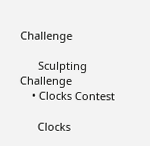Challenge

      Sculpting Challenge
    • Clocks Contest

      Clocks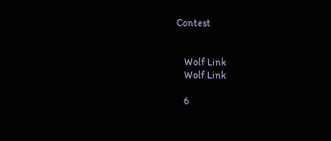Contest


    Wolf Link
    Wolf Link

    6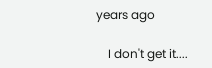years ago

    I don't get it....